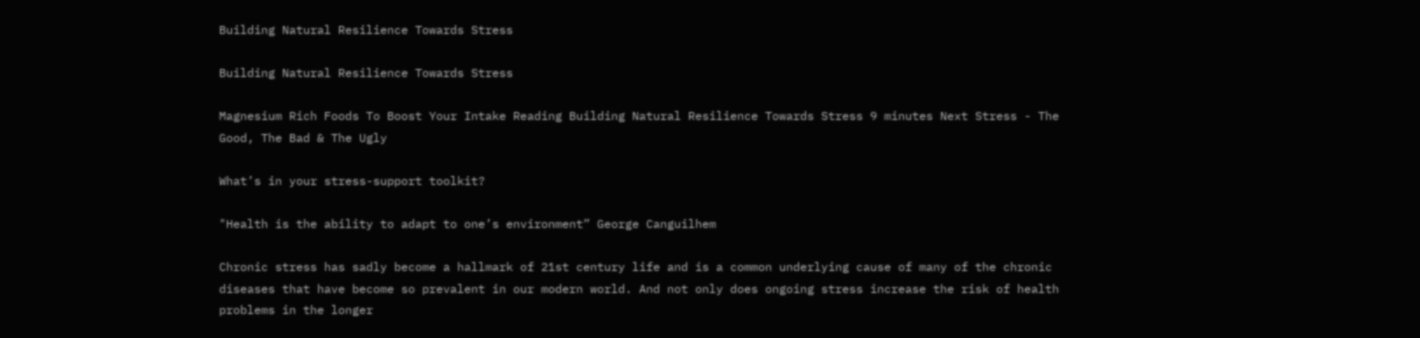Building Natural Resilience Towards Stress

Building Natural Resilience Towards Stress

Magnesium Rich Foods To Boost Your Intake Reading Building Natural Resilience Towards Stress 9 minutes Next Stress - The Good, The Bad & The Ugly

What’s in your stress-support toolkit?

"Health is the ability to adapt to one’s environment” George Canguilhem

Chronic stress has sadly become a hallmark of 21st century life and is a common underlying cause of many of the chronic diseases that have become so prevalent in our modern world. And not only does ongoing stress increase the risk of health problems in the longer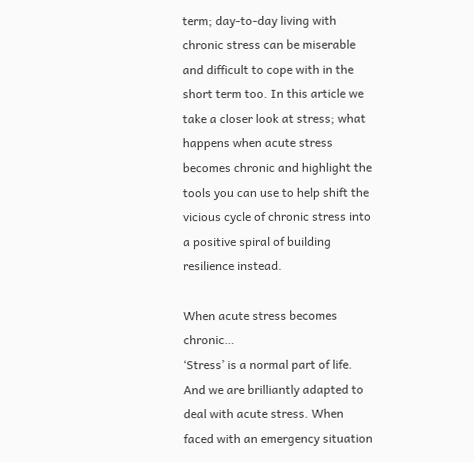term; day-to-day living with chronic stress can be miserable and difficult to cope with in the short term too. In this article we take a closer look at stress; what happens when acute stress becomes chronic and highlight the tools you can use to help shift the vicious cycle of chronic stress into a positive spiral of building resilience instead.

When acute stress becomes chronic…
‘Stress’ is a normal part of life. And we are brilliantly adapted to deal with acute stress. When faced with an emergency situation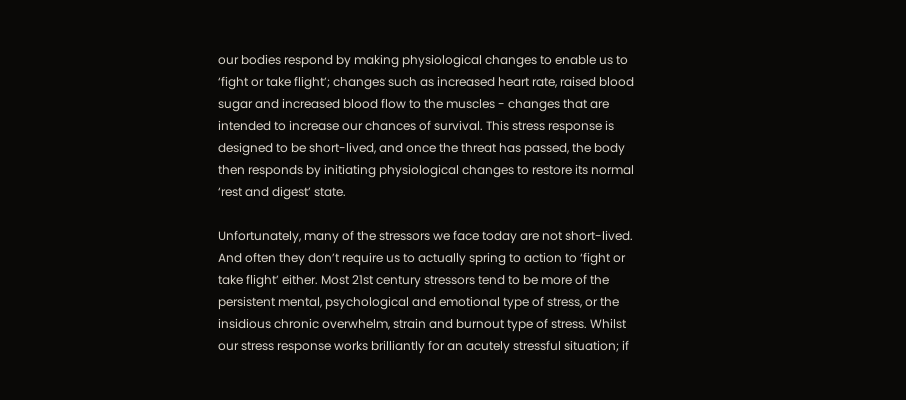our bodies respond by making physiological changes to enable us to ‘fight or take flight’; changes such as increased heart rate, raised blood sugar and increased blood flow to the muscles - changes that are intended to increase our chances of survival. This stress response is designed to be short-lived, and once the threat has passed, the body then responds by initiating physiological changes to restore its normal ‘rest and digest’ state.

Unfortunately, many of the stressors we face today are not short-lived. And often they don’t require us to actually spring to action to ‘fight or take flight’ either. Most 21st century stressors tend to be more of the persistent mental, psychological and emotional type of stress, or the insidious chronic overwhelm, strain and burnout type of stress. Whilst our stress response works brilliantly for an acutely stressful situation; if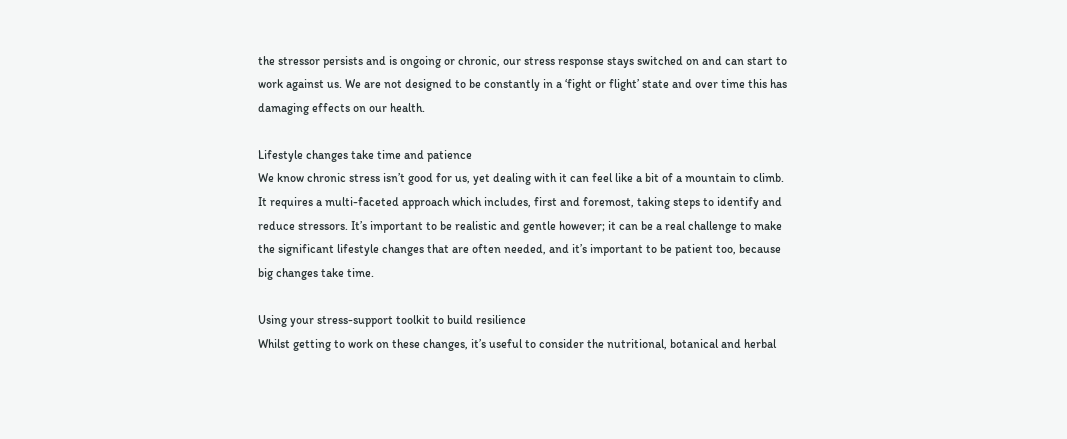the stressor persists and is ongoing or chronic, our stress response stays switched on and can start to work against us. We are not designed to be constantly in a ‘fight or flight’ state and over time this has damaging effects on our health.

Lifestyle changes take time and patience
We know chronic stress isn’t good for us, yet dealing with it can feel like a bit of a mountain to climb. It requires a multi-faceted approach which includes, first and foremost, taking steps to identify and reduce stressors. It’s important to be realistic and gentle however; it can be a real challenge to make the significant lifestyle changes that are often needed, and it’s important to be patient too, because big changes take time.

Using your stress-support toolkit to build resilience
Whilst getting to work on these changes, it’s useful to consider the nutritional, botanical and herbal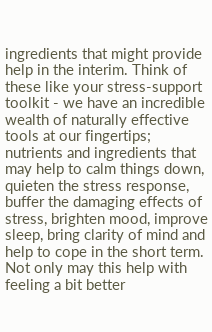ingredients that might provide help in the interim. Think of these like your stress-support toolkit - we have an incredible wealth of naturally effective tools at our fingertips; nutrients and ingredients that may help to calm things down, quieten the stress response, buffer the damaging effects of stress, brighten mood, improve sleep, bring clarity of mind and help to cope in the short term. Not only may this help with feeling a bit better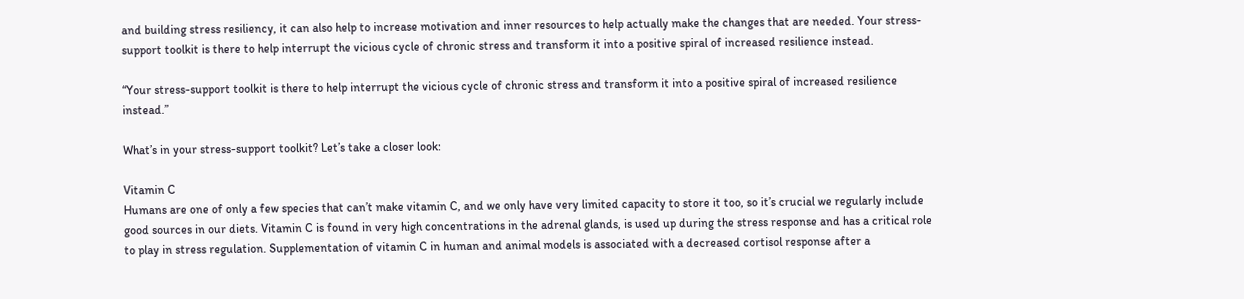and building stress resiliency, it can also help to increase motivation and inner resources to help actually make the changes that are needed. Your stress-support toolkit is there to help interrupt the vicious cycle of chronic stress and transform it into a positive spiral of increased resilience instead.

“Your stress-support toolkit is there to help interrupt the vicious cycle of chronic stress and transform it into a positive spiral of increased resilience instead.”

What’s in your stress-support toolkit? Let’s take a closer look:

Vitamin C
Humans are one of only a few species that can’t make vitamin C, and we only have very limited capacity to store it too, so it’s crucial we regularly include good sources in our diets. Vitamin C is found in very high concentrations in the adrenal glands, is used up during the stress response and has a critical role to play in stress regulation. Supplementation of vitamin C in human and animal models is associated with a decreased cortisol response after a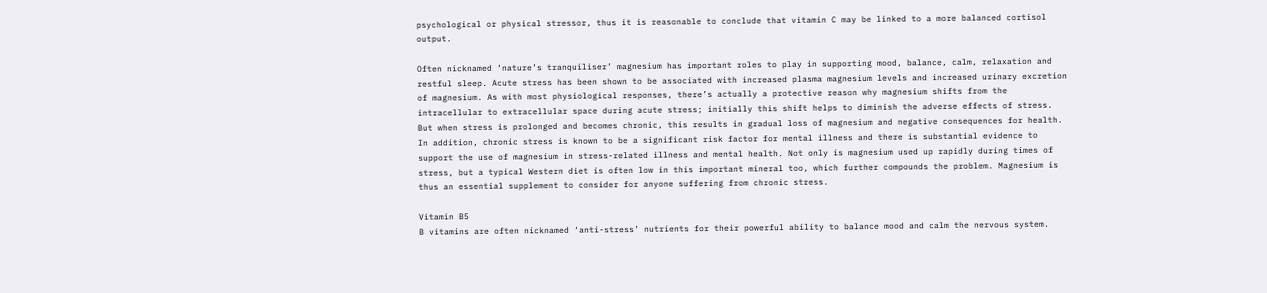psychological or physical stressor, thus it is reasonable to conclude that vitamin C may be linked to a more balanced cortisol output.

Often nicknamed ‘nature’s tranquiliser’ magnesium has important roles to play in supporting mood, balance, calm, relaxation and restful sleep. Acute stress has been shown to be associated with increased plasma magnesium levels and increased urinary excretion of magnesium. As with most physiological responses, there’s actually a protective reason why magnesium shifts from the intracellular to extracellular space during acute stress; initially this shift helps to diminish the adverse effects of stress. But when stress is prolonged and becomes chronic, this results in gradual loss of magnesium and negative consequences for health. In addition, chronic stress is known to be a significant risk factor for mental illness and there is substantial evidence to support the use of magnesium in stress-related illness and mental health. Not only is magnesium used up rapidly during times of stress, but a typical Western diet is often low in this important mineral too, which further compounds the problem. Magnesium is thus an essential supplement to consider for anyone suffering from chronic stress.

Vitamin B5
B vitamins are often nicknamed ‘anti-stress’ nutrients for their powerful ability to balance mood and calm the nervous system.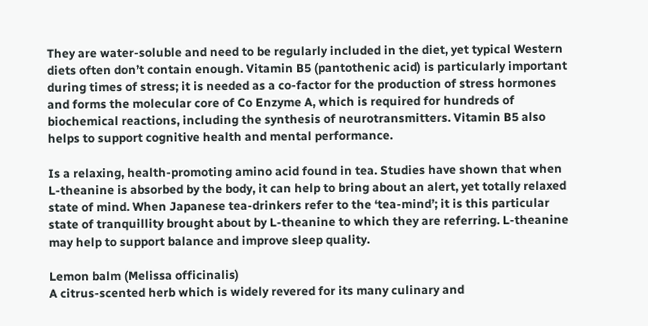They are water-soluble and need to be regularly included in the diet, yet typical Western diets often don’t contain enough. Vitamin B5 (pantothenic acid) is particularly important during times of stress; it is needed as a co-factor for the production of stress hormones and forms the molecular core of Co Enzyme A, which is required for hundreds of biochemical reactions, including the synthesis of neurotransmitters. Vitamin B5 also helps to support cognitive health and mental performance.

Is a relaxing, health-promoting amino acid found in tea. Studies have shown that when L-theanine is absorbed by the body, it can help to bring about an alert, yet totally relaxed state of mind. When Japanese tea-drinkers refer to the ‘tea-mind’; it is this particular state of tranquillity brought about by L-theanine to which they are referring. L-theanine may help to support balance and improve sleep quality.

Lemon balm (Melissa officinalis)
A citrus-scented herb which is widely revered for its many culinary and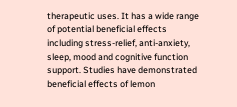therapeutic uses. It has a wide range of potential beneficial effects including stress-relief, anti-anxiety, sleep, mood and cognitive function support. Studies have demonstrated beneficial effects of lemon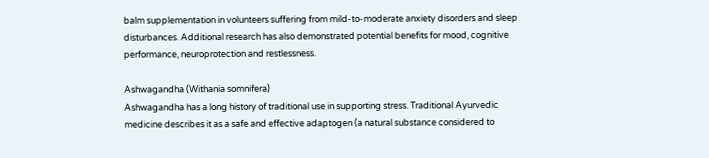balm supplementation in volunteers suffering from mild-to-moderate anxiety disorders and sleep disturbances. Additional research has also demonstrated potential benefits for mood, cognitive performance, neuroprotection and restlessness.

Ashwagandha (Withania somnifera)
Ashwagandha has a long history of traditional use in supporting stress. Traditional Ayurvedic medicine describes it as a safe and effective adaptogen (a natural substance considered to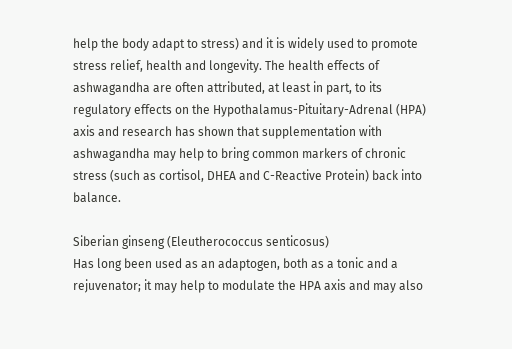help the body adapt to stress) and it is widely used to promote stress relief, health and longevity. The health effects of ashwagandha are often attributed, at least in part, to its regulatory effects on the Hypothalamus-Pituitary-Adrenal (HPA) axis and research has shown that supplementation with ashwagandha may help to bring common markers of chronic stress (such as cortisol, DHEA and C-Reactive Protein) back into balance.

Siberian ginseng (Eleutherococcus senticosus)
Has long been used as an adaptogen, both as a tonic and a rejuvenator; it may help to modulate the HPA axis and may also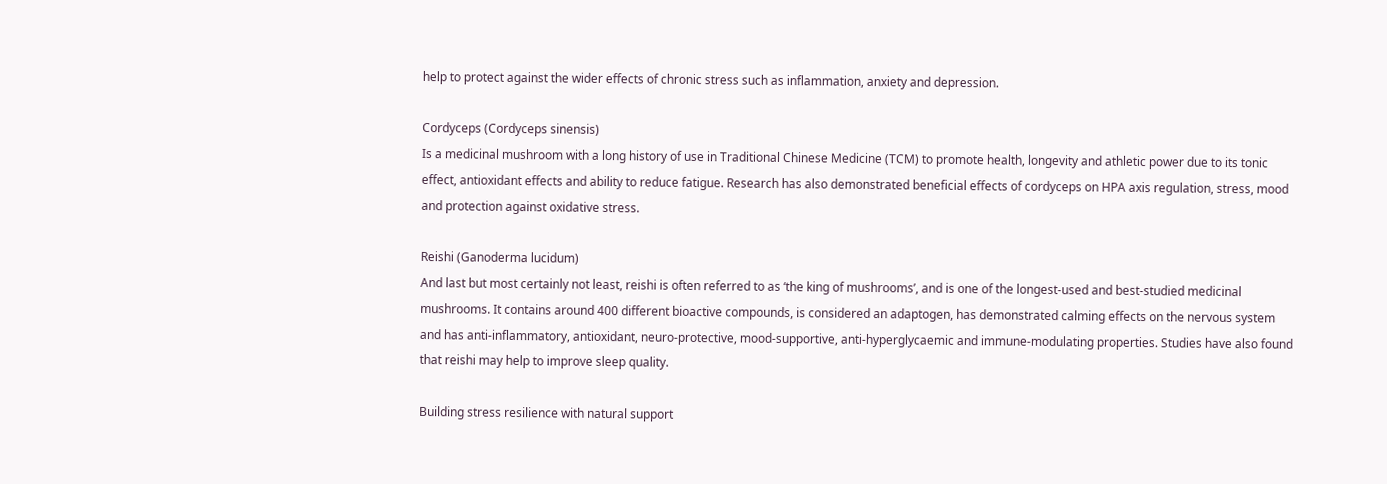help to protect against the wider effects of chronic stress such as inflammation, anxiety and depression.

Cordyceps (Cordyceps sinensis)
Is a medicinal mushroom with a long history of use in Traditional Chinese Medicine (TCM) to promote health, longevity and athletic power due to its tonic effect, antioxidant effects and ability to reduce fatigue. Research has also demonstrated beneficial effects of cordyceps on HPA axis regulation, stress, mood and protection against oxidative stress.

Reishi (Ganoderma lucidum)
And last but most certainly not least, reishi is often referred to as ‘the king of mushrooms’, and is one of the longest-used and best-studied medicinal mushrooms. It contains around 400 different bioactive compounds, is considered an adaptogen, has demonstrated calming effects on the nervous system and has anti-inflammatory, antioxidant, neuro-protective, mood-supportive, anti-hyperglycaemic and immune-modulating properties. Studies have also found that reishi may help to improve sleep quality.

Building stress resilience with natural support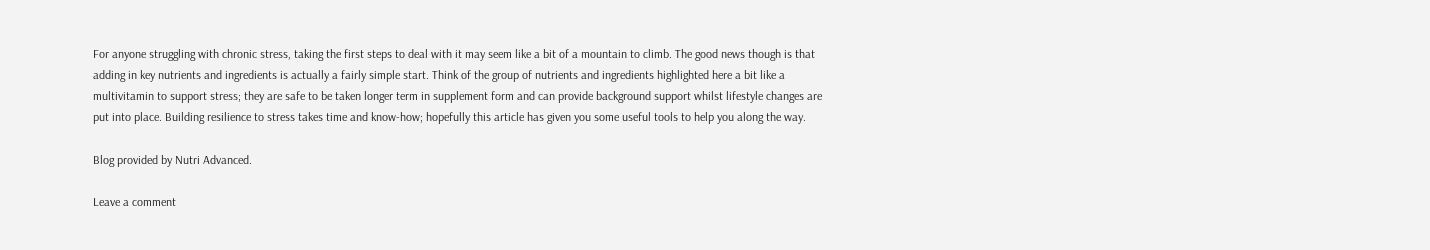For anyone struggling with chronic stress, taking the first steps to deal with it may seem like a bit of a mountain to climb. The good news though is that adding in key nutrients and ingredients is actually a fairly simple start. Think of the group of nutrients and ingredients highlighted here a bit like a multivitamin to support stress; they are safe to be taken longer term in supplement form and can provide background support whilst lifestyle changes are put into place. Building resilience to stress takes time and know-how; hopefully this article has given you some useful tools to help you along the way.

Blog provided by Nutri Advanced.

Leave a comment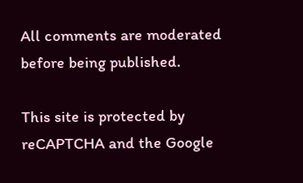All comments are moderated before being published.

This site is protected by reCAPTCHA and the Google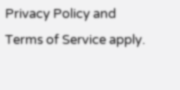Privacy Policy and Terms of Service apply.